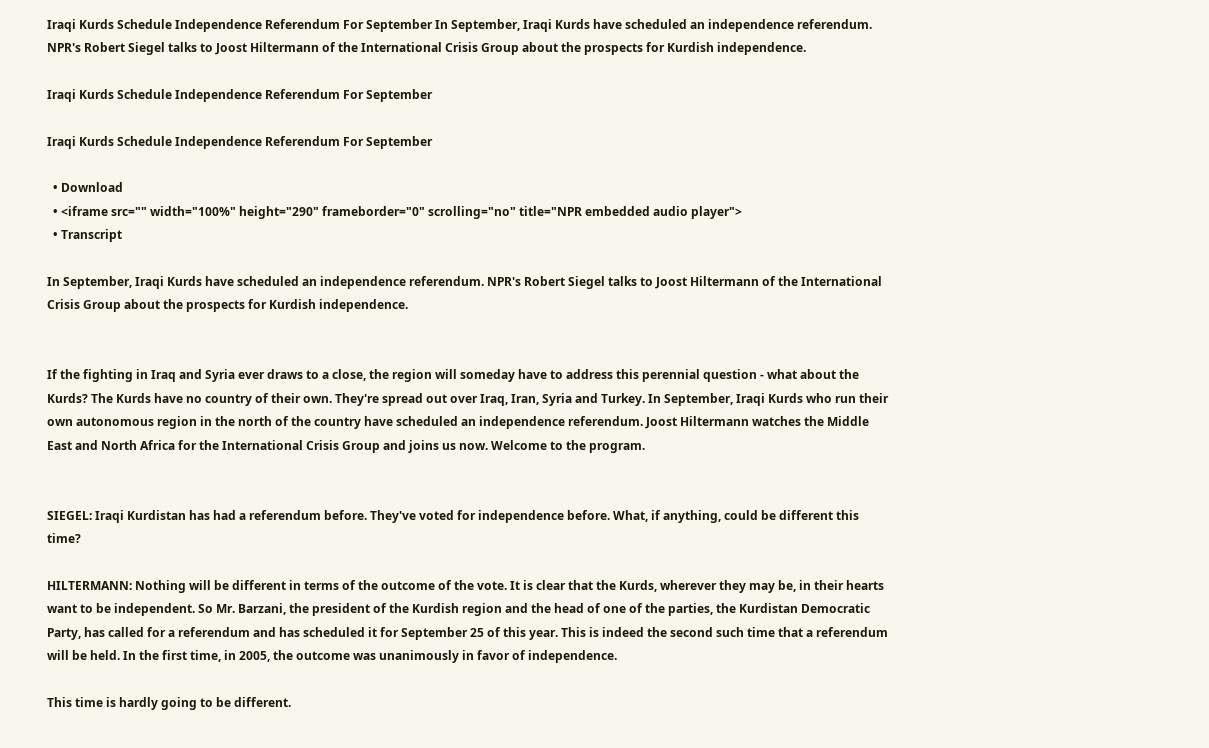Iraqi Kurds Schedule Independence Referendum For September In September, Iraqi Kurds have scheduled an independence referendum. NPR's Robert Siegel talks to Joost Hiltermann of the International Crisis Group about the prospects for Kurdish independence.

Iraqi Kurds Schedule Independence Referendum For September

Iraqi Kurds Schedule Independence Referendum For September

  • Download
  • <iframe src="" width="100%" height="290" frameborder="0" scrolling="no" title="NPR embedded audio player">
  • Transcript

In September, Iraqi Kurds have scheduled an independence referendum. NPR's Robert Siegel talks to Joost Hiltermann of the International Crisis Group about the prospects for Kurdish independence.


If the fighting in Iraq and Syria ever draws to a close, the region will someday have to address this perennial question - what about the Kurds? The Kurds have no country of their own. They're spread out over Iraq, Iran, Syria and Turkey. In September, Iraqi Kurds who run their own autonomous region in the north of the country have scheduled an independence referendum. Joost Hiltermann watches the Middle East and North Africa for the International Crisis Group and joins us now. Welcome to the program.


SIEGEL: Iraqi Kurdistan has had a referendum before. They've voted for independence before. What, if anything, could be different this time?

HILTERMANN: Nothing will be different in terms of the outcome of the vote. It is clear that the Kurds, wherever they may be, in their hearts want to be independent. So Mr. Barzani, the president of the Kurdish region and the head of one of the parties, the Kurdistan Democratic Party, has called for a referendum and has scheduled it for September 25 of this year. This is indeed the second such time that a referendum will be held. In the first time, in 2005, the outcome was unanimously in favor of independence.

This time is hardly going to be different.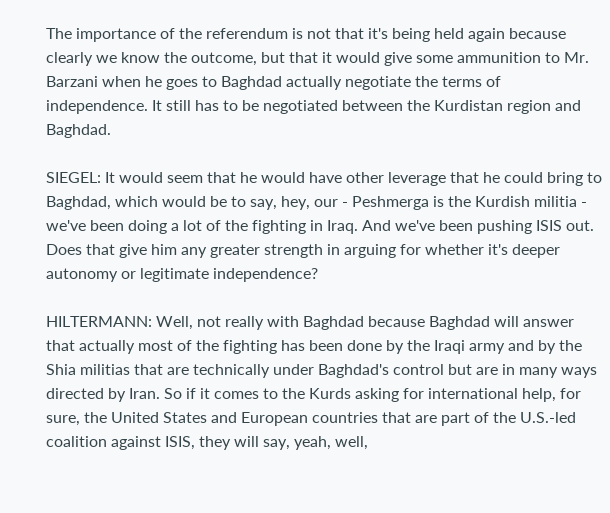The importance of the referendum is not that it's being held again because clearly we know the outcome, but that it would give some ammunition to Mr. Barzani when he goes to Baghdad actually negotiate the terms of independence. It still has to be negotiated between the Kurdistan region and Baghdad.

SIEGEL: It would seem that he would have other leverage that he could bring to Baghdad, which would be to say, hey, our - Peshmerga is the Kurdish militia - we've been doing a lot of the fighting in Iraq. And we've been pushing ISIS out. Does that give him any greater strength in arguing for whether it's deeper autonomy or legitimate independence?

HILTERMANN: Well, not really with Baghdad because Baghdad will answer that actually most of the fighting has been done by the Iraqi army and by the Shia militias that are technically under Baghdad's control but are in many ways directed by Iran. So if it comes to the Kurds asking for international help, for sure, the United States and European countries that are part of the U.S.-led coalition against ISIS, they will say, yeah, well,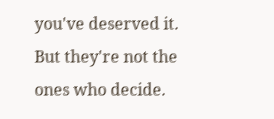you've deserved it. But they're not the ones who decide.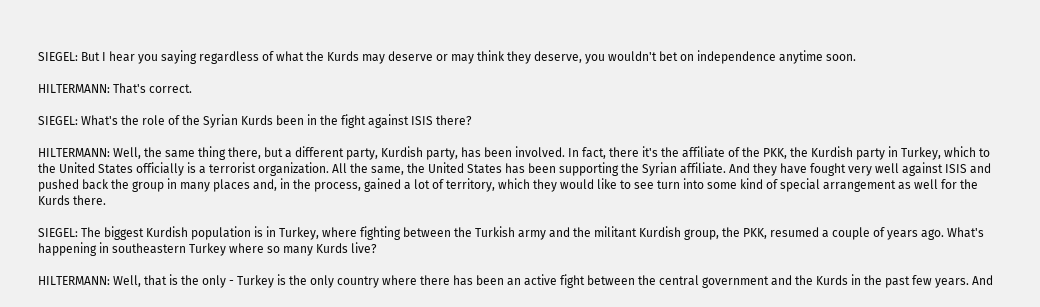SIEGEL: But I hear you saying regardless of what the Kurds may deserve or may think they deserve, you wouldn't bet on independence anytime soon.

HILTERMANN: That's correct.

SIEGEL: What's the role of the Syrian Kurds been in the fight against ISIS there?

HILTERMANN: Well, the same thing there, but a different party, Kurdish party, has been involved. In fact, there it's the affiliate of the PKK, the Kurdish party in Turkey, which to the United States officially is a terrorist organization. All the same, the United States has been supporting the Syrian affiliate. And they have fought very well against ISIS and pushed back the group in many places and, in the process, gained a lot of territory, which they would like to see turn into some kind of special arrangement as well for the Kurds there.

SIEGEL: The biggest Kurdish population is in Turkey, where fighting between the Turkish army and the militant Kurdish group, the PKK, resumed a couple of years ago. What's happening in southeastern Turkey where so many Kurds live?

HILTERMANN: Well, that is the only - Turkey is the only country where there has been an active fight between the central government and the Kurds in the past few years. And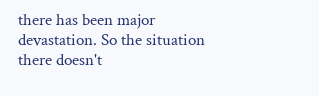there has been major devastation. So the situation there doesn't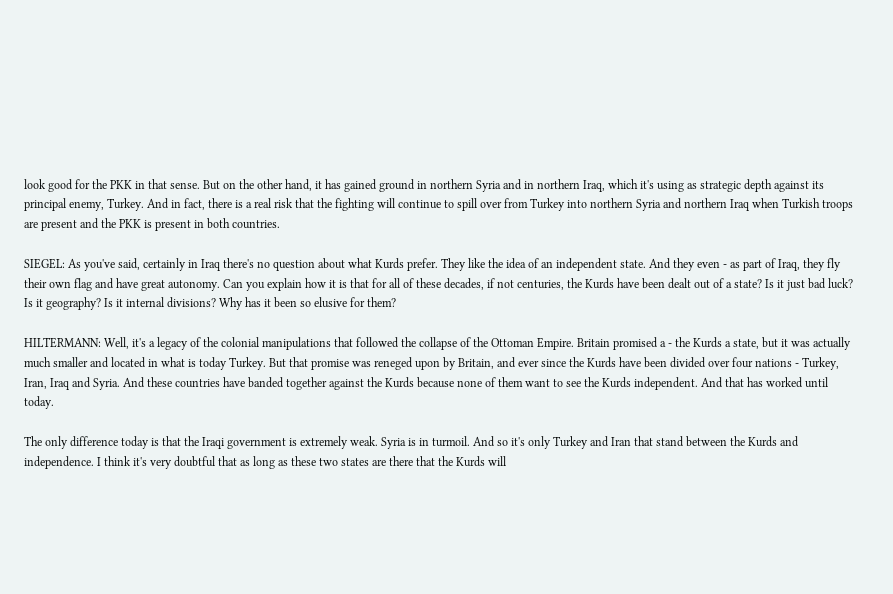look good for the PKK in that sense. But on the other hand, it has gained ground in northern Syria and in northern Iraq, which it's using as strategic depth against its principal enemy, Turkey. And in fact, there is a real risk that the fighting will continue to spill over from Turkey into northern Syria and northern Iraq when Turkish troops are present and the PKK is present in both countries.

SIEGEL: As you've said, certainly in Iraq there's no question about what Kurds prefer. They like the idea of an independent state. And they even - as part of Iraq, they fly their own flag and have great autonomy. Can you explain how it is that for all of these decades, if not centuries, the Kurds have been dealt out of a state? Is it just bad luck? Is it geography? Is it internal divisions? Why has it been so elusive for them?

HILTERMANN: Well, it's a legacy of the colonial manipulations that followed the collapse of the Ottoman Empire. Britain promised a - the Kurds a state, but it was actually much smaller and located in what is today Turkey. But that promise was reneged upon by Britain, and ever since the Kurds have been divided over four nations - Turkey, Iran, Iraq and Syria. And these countries have banded together against the Kurds because none of them want to see the Kurds independent. And that has worked until today.

The only difference today is that the Iraqi government is extremely weak. Syria is in turmoil. And so it's only Turkey and Iran that stand between the Kurds and independence. I think it's very doubtful that as long as these two states are there that the Kurds will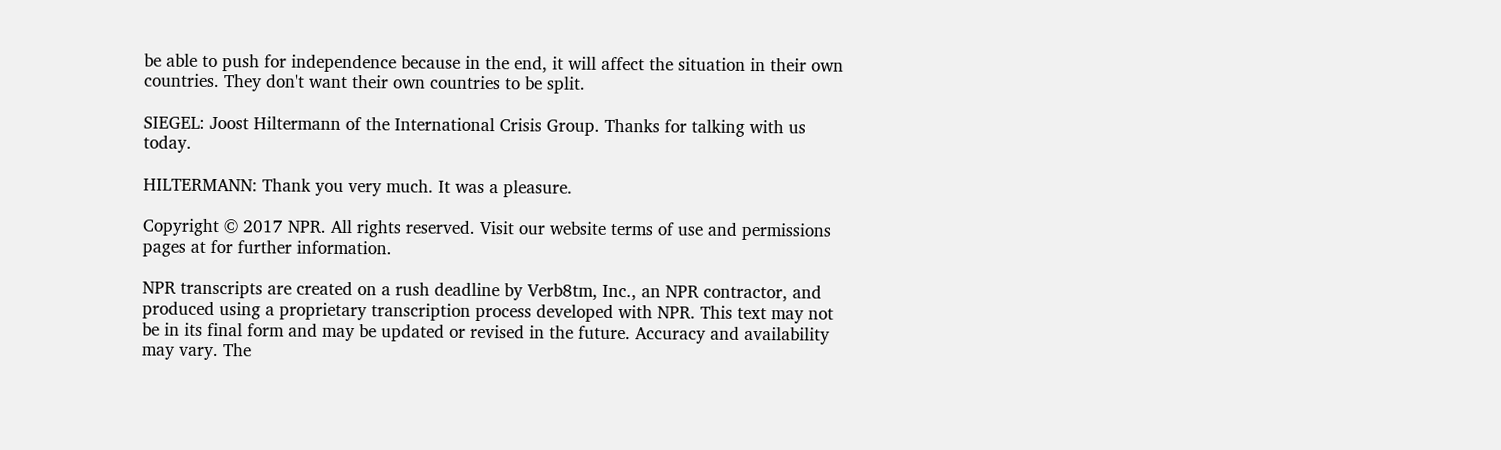be able to push for independence because in the end, it will affect the situation in their own countries. They don't want their own countries to be split.

SIEGEL: Joost Hiltermann of the International Crisis Group. Thanks for talking with us today.

HILTERMANN: Thank you very much. It was a pleasure.

Copyright © 2017 NPR. All rights reserved. Visit our website terms of use and permissions pages at for further information.

NPR transcripts are created on a rush deadline by Verb8tm, Inc., an NPR contractor, and produced using a proprietary transcription process developed with NPR. This text may not be in its final form and may be updated or revised in the future. Accuracy and availability may vary. The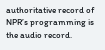authoritative record of NPR’s programming is the audio record.